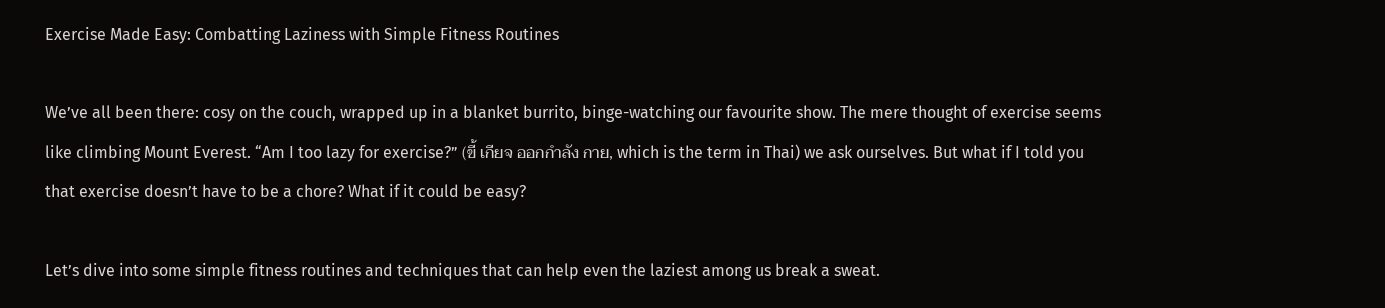Exercise Made Easy: Combatting Laziness with Simple Fitness Routines

We’ve all been there: cosy on the couch, wrapped up in a blanket burrito, binge-watching our favourite show. The mere thought of exercise seems like climbing Mount Everest. “Am I too lazy for exercise?” (ขี้ เกียจ ออกกำลัง กาย, which is the term in Thai) we ask ourselves. But what if I told you that exercise doesn’t have to be a chore? What if it could be easy?

Let’s dive into some simple fitness routines and techniques that can help even the laziest among us break a sweat.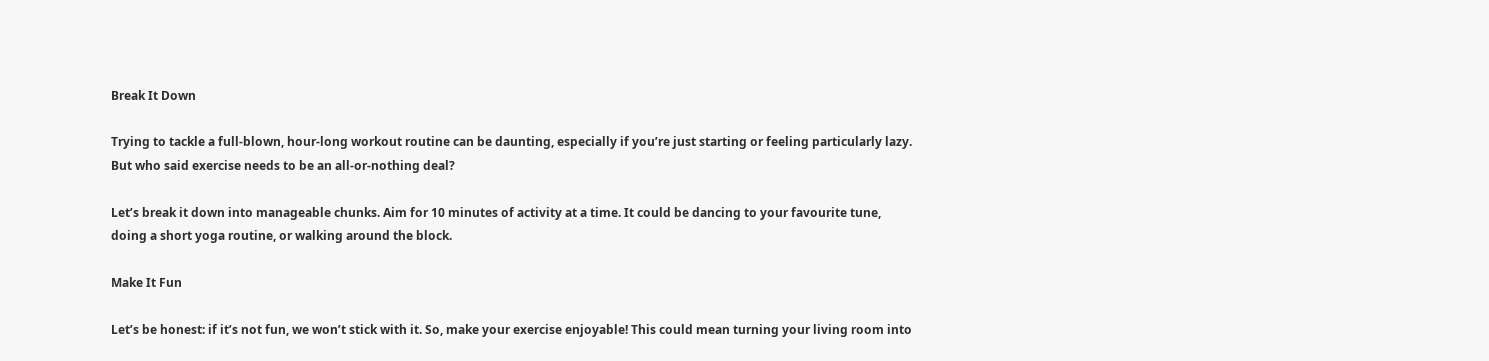Break It Down

Trying to tackle a full-blown, hour-long workout routine can be daunting, especially if you’re just starting or feeling particularly lazy. But who said exercise needs to be an all-or-nothing deal?

Let’s break it down into manageable chunks. Aim for 10 minutes of activity at a time. It could be dancing to your favourite tune, doing a short yoga routine, or walking around the block.

Make It Fun

Let’s be honest: if it’s not fun, we won’t stick with it. So, make your exercise enjoyable! This could mean turning your living room into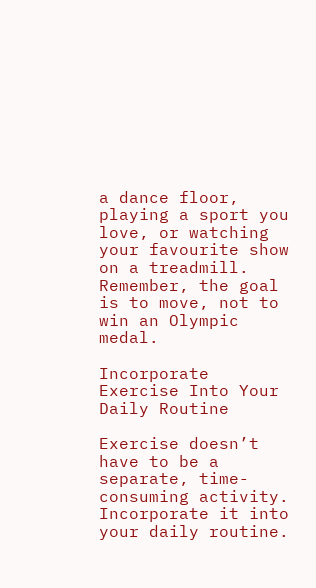a dance floor, playing a sport you love, or watching your favourite show on a treadmill. Remember, the goal is to move, not to win an Olympic medal.

Incorporate Exercise Into Your Daily Routine

Exercise doesn’t have to be a separate, time-consuming activity. Incorporate it into your daily routine.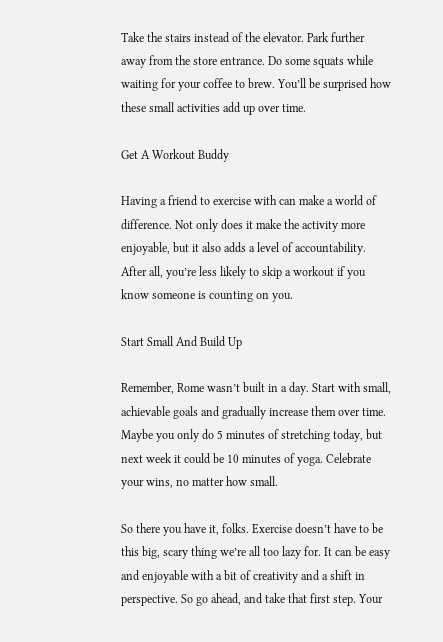Take the stairs instead of the elevator. Park further away from the store entrance. Do some squats while waiting for your coffee to brew. You’ll be surprised how these small activities add up over time.

Get A Workout Buddy

Having a friend to exercise with can make a world of difference. Not only does it make the activity more enjoyable, but it also adds a level of accountability. After all, you’re less likely to skip a workout if you know someone is counting on you.

Start Small And Build Up

Remember, Rome wasn’t built in a day. Start with small, achievable goals and gradually increase them over time. Maybe you only do 5 minutes of stretching today, but next week it could be 10 minutes of yoga. Celebrate your wins, no matter how small.

So there you have it, folks. Exercise doesn’t have to be this big, scary thing we’re all too lazy for. It can be easy and enjoyable with a bit of creativity and a shift in perspective. So go ahead, and take that first step. Your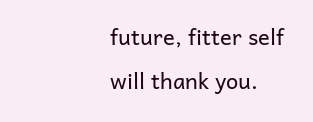future, fitter self will thank you.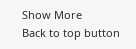Show More
Back to top button